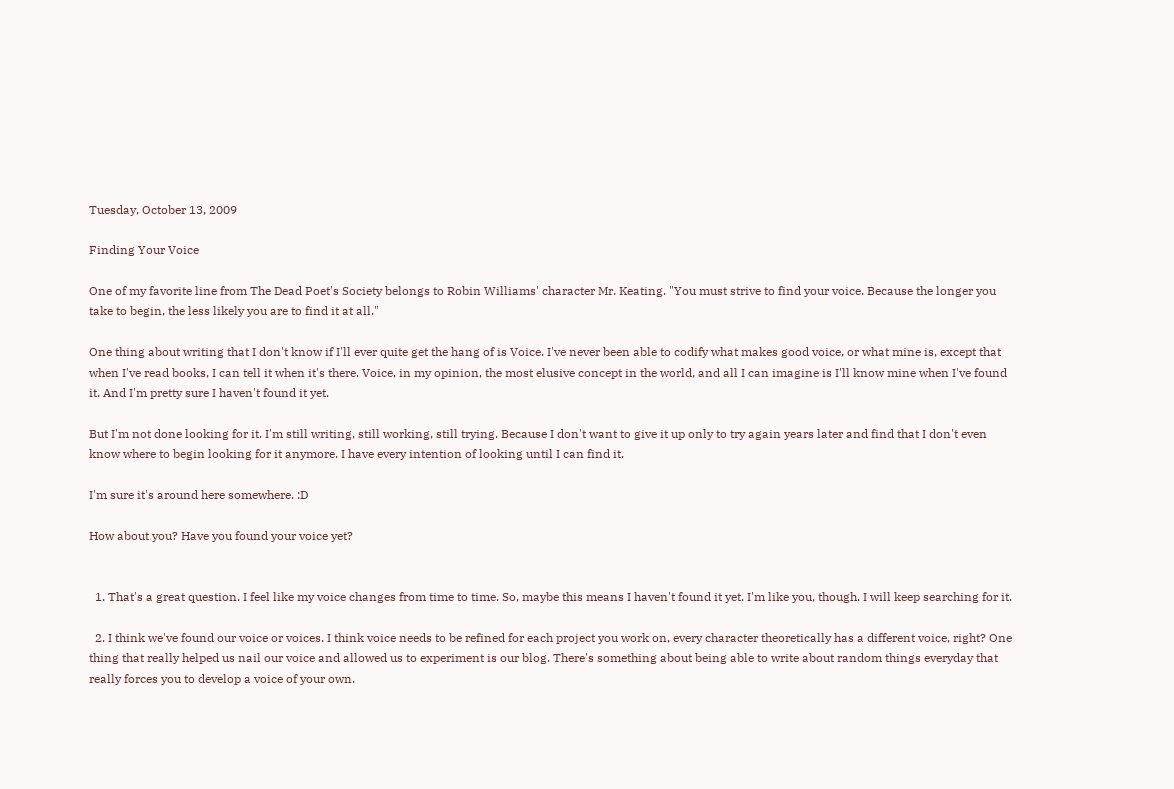Tuesday, October 13, 2009

Finding Your Voice

One of my favorite line from The Dead Poet's Society belongs to Robin Williams' character Mr. Keating. "You must strive to find your voice. Because the longer you take to begin, the less likely you are to find it at all."

One thing about writing that I don't know if I'll ever quite get the hang of is Voice. I've never been able to codify what makes good voice, or what mine is, except that when I've read books, I can tell it when it's there. Voice, in my opinion, the most elusive concept in the world, and all I can imagine is I'll know mine when I've found it. And I'm pretty sure I haven't found it yet.

But I'm not done looking for it. I'm still writing, still working, still trying. Because I don't want to give it up only to try again years later and find that I don't even know where to begin looking for it anymore. I have every intention of looking until I can find it.

I'm sure it's around here somewhere. :D

How about you? Have you found your voice yet?


  1. That's a great question. I feel like my voice changes from time to time. So, maybe this means I haven't found it yet. I'm like you, though. I will keep searching for it.

  2. I think we've found our voice or voices. I think voice needs to be refined for each project you work on, every character theoretically has a different voice, right? One thing that really helped us nail our voice and allowed us to experiment is our blog. There's something about being able to write about random things everyday that really forces you to develop a voice of your own.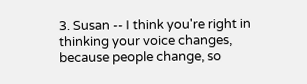3. Susan -- I think you're right in thinking your voice changes, because people change, so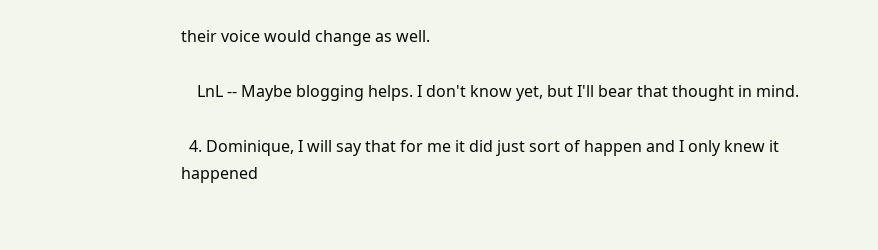their voice would change as well.

    LnL -- Maybe blogging helps. I don't know yet, but I'll bear that thought in mind.

  4. Dominique, I will say that for me it did just sort of happen and I only knew it happened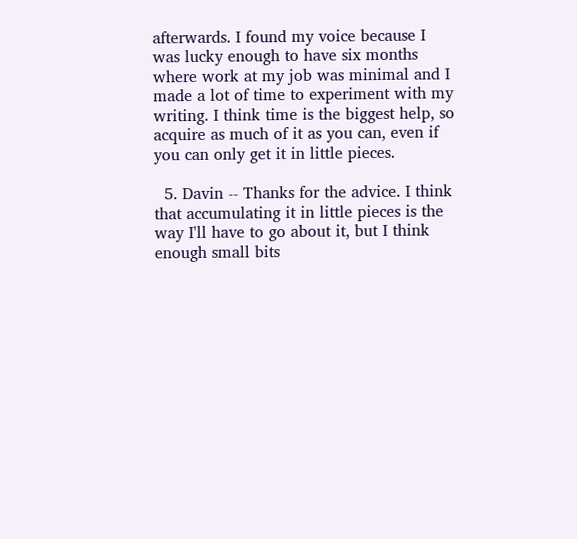afterwards. I found my voice because I was lucky enough to have six months where work at my job was minimal and I made a lot of time to experiment with my writing. I think time is the biggest help, so acquire as much of it as you can, even if you can only get it in little pieces.

  5. Davin -- Thanks for the advice. I think that accumulating it in little pieces is the way I'll have to go about it, but I think enough small bits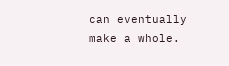can eventually make a whole.